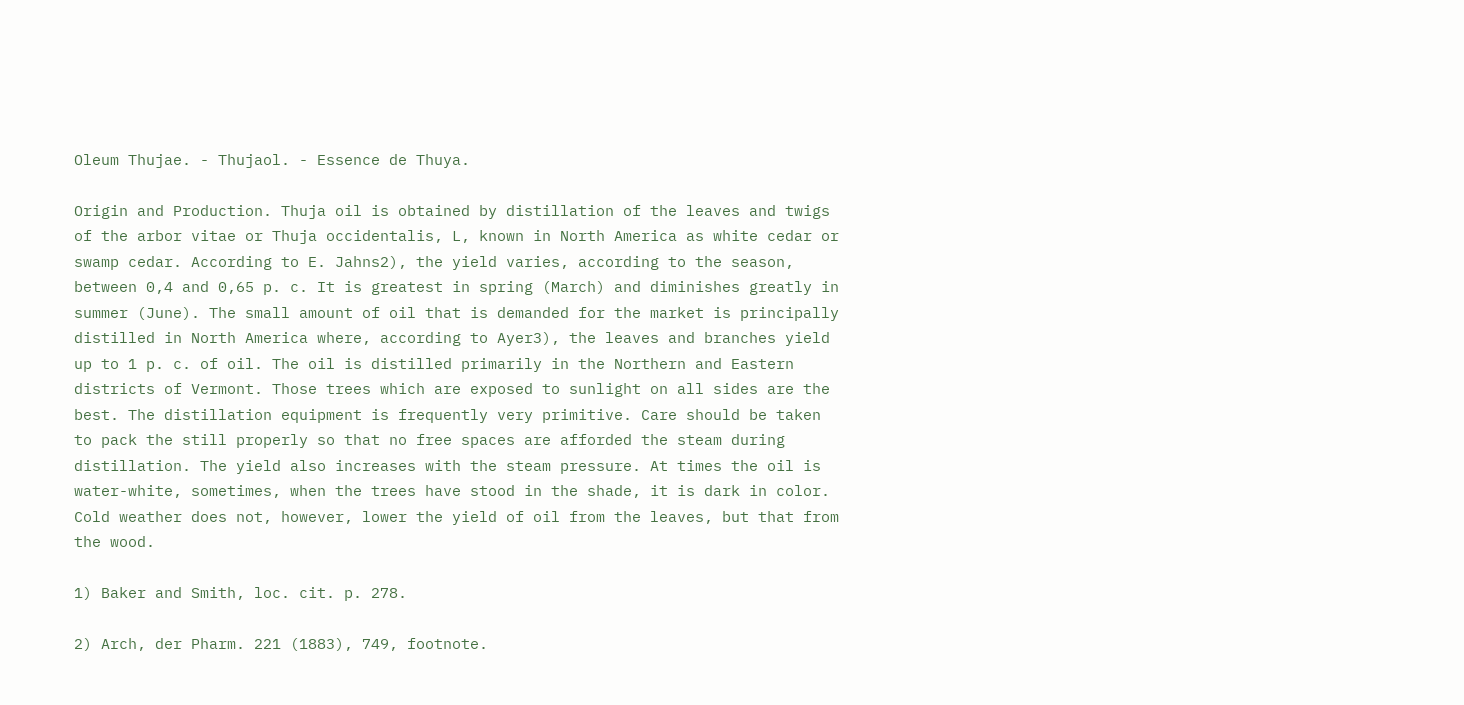Oleum Thujae. - Thujaol. - Essence de Thuya.

Origin and Production. Thuja oil is obtained by distillation of the leaves and twigs of the arbor vitae or Thuja occidentalis, L, known in North America as white cedar or swamp cedar. According to E. Jahns2), the yield varies, according to the season, between 0,4 and 0,65 p. c. It is greatest in spring (March) and diminishes greatly in summer (June). The small amount of oil that is demanded for the market is principally distilled in North America where, according to Ayer3), the leaves and branches yield up to 1 p. c. of oil. The oil is distilled primarily in the Northern and Eastern districts of Vermont. Those trees which are exposed to sunlight on all sides are the best. The distillation equipment is frequently very primitive. Care should be taken to pack the still properly so that no free spaces are afforded the steam during distillation. The yield also increases with the steam pressure. At times the oil is water-white, sometimes, when the trees have stood in the shade, it is dark in color. Cold weather does not, however, lower the yield of oil from the leaves, but that from the wood.

1) Baker and Smith, loc. cit. p. 278.

2) Arch, der Pharm. 221 (1883), 749, footnote.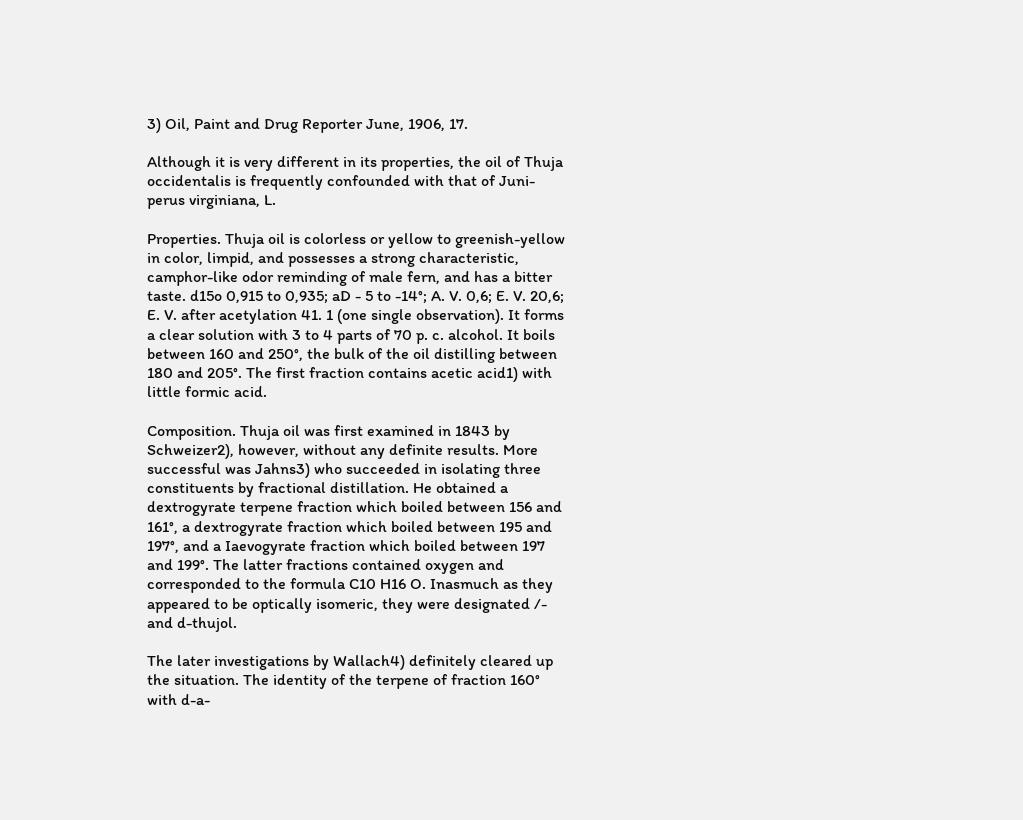3) Oil, Paint and Drug Reporter June, 1906, 17.

Although it is very different in its properties, the oil of Thuja occidentalis is frequently confounded with that of Juni-perus virginiana, L.

Properties. Thuja oil is colorless or yellow to greenish-yellow in color, limpid, and possesses a strong characteristic, camphor-like odor reminding of male fern, and has a bitter taste. d15o 0,915 to 0,935; aD - 5 to -14°; A. V. 0,6; E. V. 20,6; E. V. after acetylation 41. 1 (one single observation). It forms a clear solution with 3 to 4 parts of 70 p. c. alcohol. It boils between 160 and 250°, the bulk of the oil distilling between 180 and 205°. The first fraction contains acetic acid1) with little formic acid.

Composition. Thuja oil was first examined in 1843 by Schweizer2), however, without any definite results. More successful was Jahns3) who succeeded in isolating three constituents by fractional distillation. He obtained a dextrogyrate terpene fraction which boiled between 156 and 161°, a dextrogyrate fraction which boiled between 195 and 197°, and a Iaevogyrate fraction which boiled between 197 and 199°. The latter fractions contained oxygen and corresponded to the formula C10 H16 O. Inasmuch as they appeared to be optically isomeric, they were designated /- and d-thujol.

The later investigations by Wallach4) definitely cleared up the situation. The identity of the terpene of fraction 160° with d-a-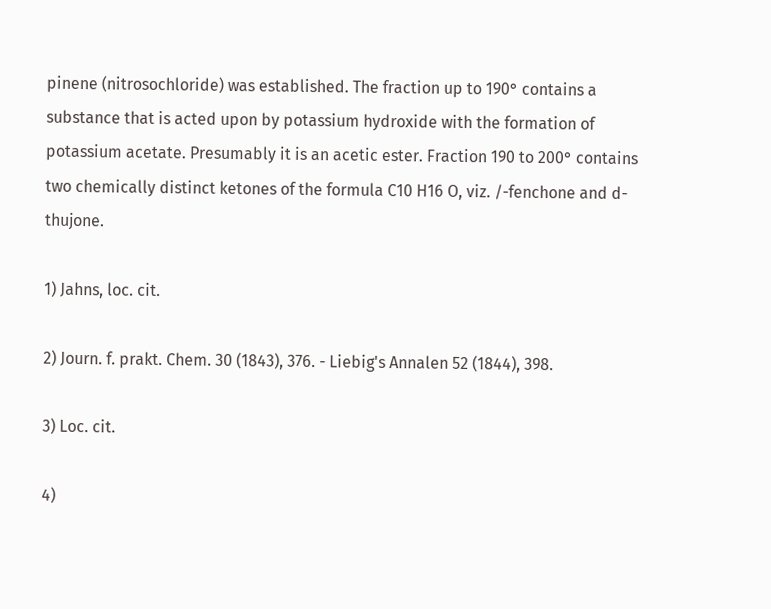pinene (nitrosochloride) was established. The fraction up to 190° contains a substance that is acted upon by potassium hydroxide with the formation of potassium acetate. Presumably it is an acetic ester. Fraction 190 to 200° contains two chemically distinct ketones of the formula C10 H16 O, viz. /-fenchone and d-thujone.

1) Jahns, loc. cit.

2) Journ. f. prakt. Chem. 30 (1843), 376. - Liebig's Annalen 52 (1844), 398.

3) Loc. cit.

4)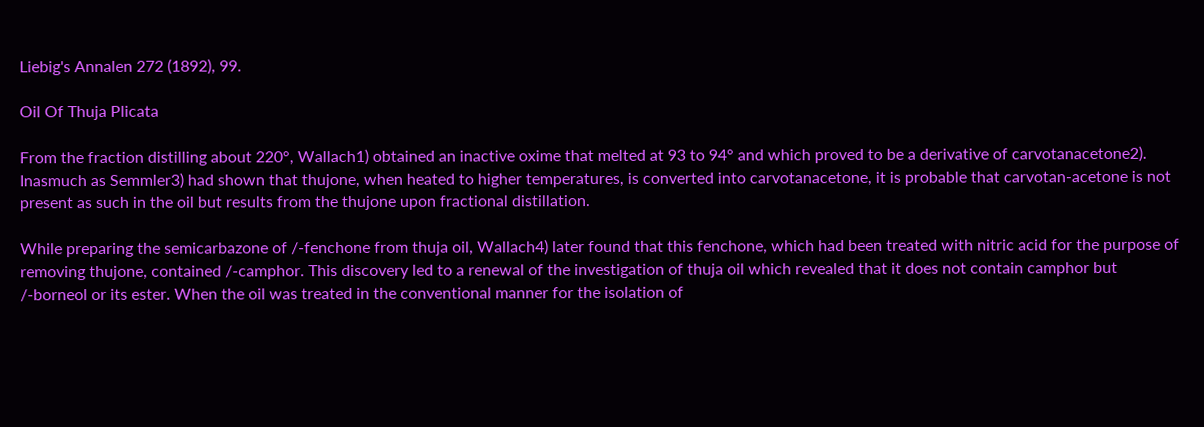Liebig's Annalen 272 (1892), 99.

Oil Of Thuja Plicata

From the fraction distilling about 220°, Wallach1) obtained an inactive oxime that melted at 93 to 94° and which proved to be a derivative of carvotanacetone2). Inasmuch as Semmler3) had shown that thujone, when heated to higher temperatures, is converted into carvotanacetone, it is probable that carvotan-acetone is not present as such in the oil but results from the thujone upon fractional distillation.

While preparing the semicarbazone of /-fenchone from thuja oil, Wallach4) later found that this fenchone, which had been treated with nitric acid for the purpose of removing thujone, contained /-camphor. This discovery led to a renewal of the investigation of thuja oil which revealed that it does not contain camphor but /-borneol or its ester. When the oil was treated in the conventional manner for the isolation of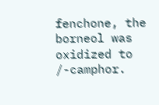fenchone, the borneol was oxidized to /-camphor.